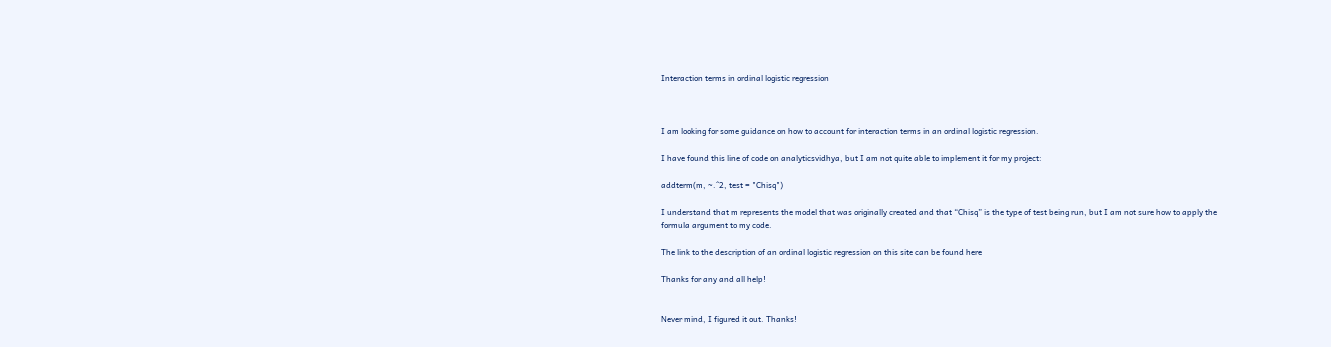Interaction terms in ordinal logistic regression



I am looking for some guidance on how to account for interaction terms in an ordinal logistic regression.

I have found this line of code on analyticsvidhya, but I am not quite able to implement it for my project:

addterm(m, ~.^2, test = "Chisq")

I understand that m represents the model that was originally created and that “Chisq” is the type of test being run, but I am not sure how to apply the formula argument to my code.

The link to the description of an ordinal logistic regression on this site can be found here

Thanks for any and all help!


Never mind, I figured it out. Thanks!